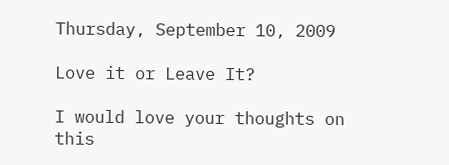Thursday, September 10, 2009

Love it or Leave It?

I would love your thoughts on this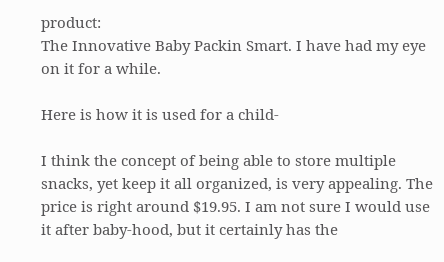product:
The Innovative Baby Packin Smart. I have had my eye on it for a while.

Here is how it is used for a child-

I think the concept of being able to store multiple snacks, yet keep it all organized, is very appealing. The price is right around $19.95. I am not sure I would use it after baby-hood, but it certainly has the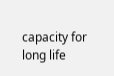capacity for long life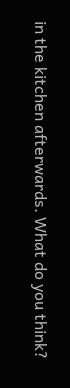in the kitchen afterwards. What do you think?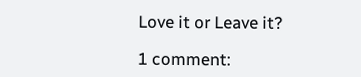Love it or Leave it?

1 comment: